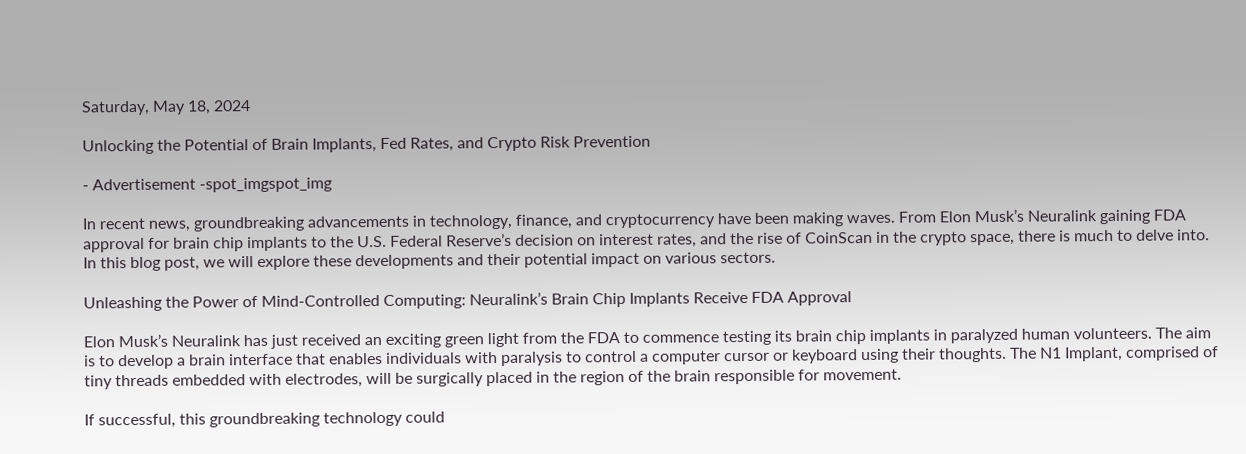Saturday, May 18, 2024

Unlocking the Potential of Brain Implants, Fed Rates, and Crypto Risk Prevention

- Advertisement -spot_imgspot_img

In recent news, groundbreaking advancements in technology, finance, and cryptocurrency have been making waves. From Elon Musk’s Neuralink gaining FDA approval for brain chip implants to the U.S. Federal Reserve’s decision on interest rates, and the rise of CoinScan in the crypto space, there is much to delve into. In this blog post, we will explore these developments and their potential impact on various sectors.

Unleashing the Power of Mind-Controlled Computing: Neuralink’s Brain Chip Implants Receive FDA Approval

Elon Musk’s Neuralink has just received an exciting green light from the FDA to commence testing its brain chip implants in paralyzed human volunteers. The aim is to develop a brain interface that enables individuals with paralysis to control a computer cursor or keyboard using their thoughts. The N1 Implant, comprised of tiny threads embedded with electrodes, will be surgically placed in the region of the brain responsible for movement.

If successful, this groundbreaking technology could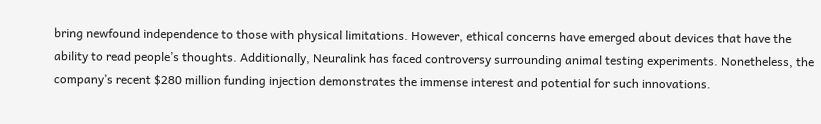bring newfound independence to those with physical limitations. However, ethical concerns have emerged about devices that have the ability to read people’s thoughts. Additionally, Neuralink has faced controversy surrounding animal testing experiments. Nonetheless, the company’s recent $280 million funding injection demonstrates the immense interest and potential for such innovations.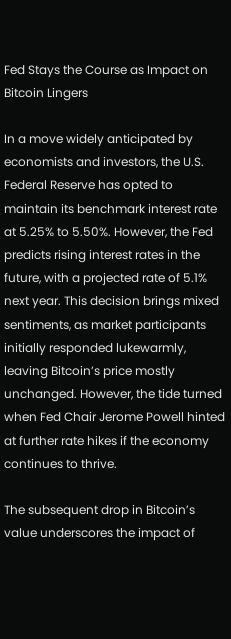Fed Stays the Course as Impact on Bitcoin Lingers

In a move widely anticipated by economists and investors, the U.S. Federal Reserve has opted to maintain its benchmark interest rate at 5.25% to 5.50%. However, the Fed predicts rising interest rates in the future, with a projected rate of 5.1% next year. This decision brings mixed sentiments, as market participants initially responded lukewarmly, leaving Bitcoin’s price mostly unchanged. However, the tide turned when Fed Chair Jerome Powell hinted at further rate hikes if the economy continues to thrive.

The subsequent drop in Bitcoin’s value underscores the impact of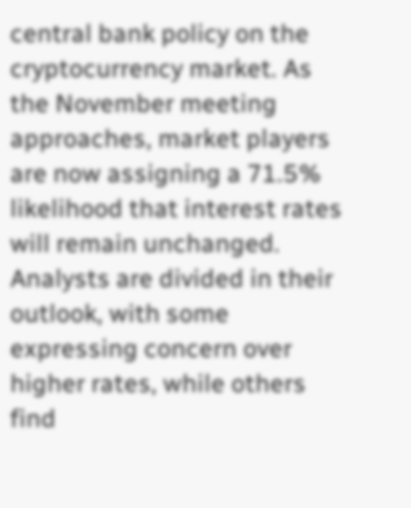central bank policy on the cryptocurrency market. As the November meeting approaches, market players are now assigning a 71.5% likelihood that interest rates will remain unchanged. Analysts are divided in their outlook, with some expressing concern over higher rates, while others find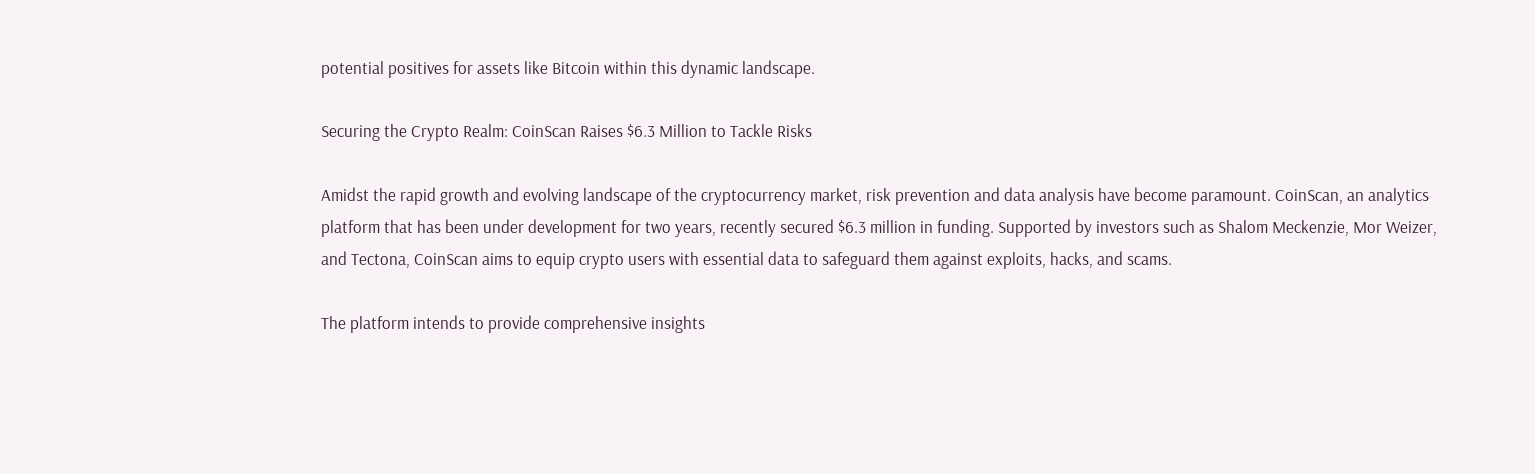potential positives for assets like Bitcoin within this dynamic landscape.

Securing the Crypto Realm: CoinScan Raises $6.3 Million to Tackle Risks

Amidst the rapid growth and evolving landscape of the cryptocurrency market, risk prevention and data analysis have become paramount. CoinScan, an analytics platform that has been under development for two years, recently secured $6.3 million in funding. Supported by investors such as Shalom Meckenzie, Mor Weizer, and Tectona, CoinScan aims to equip crypto users with essential data to safeguard them against exploits, hacks, and scams.

The platform intends to provide comprehensive insights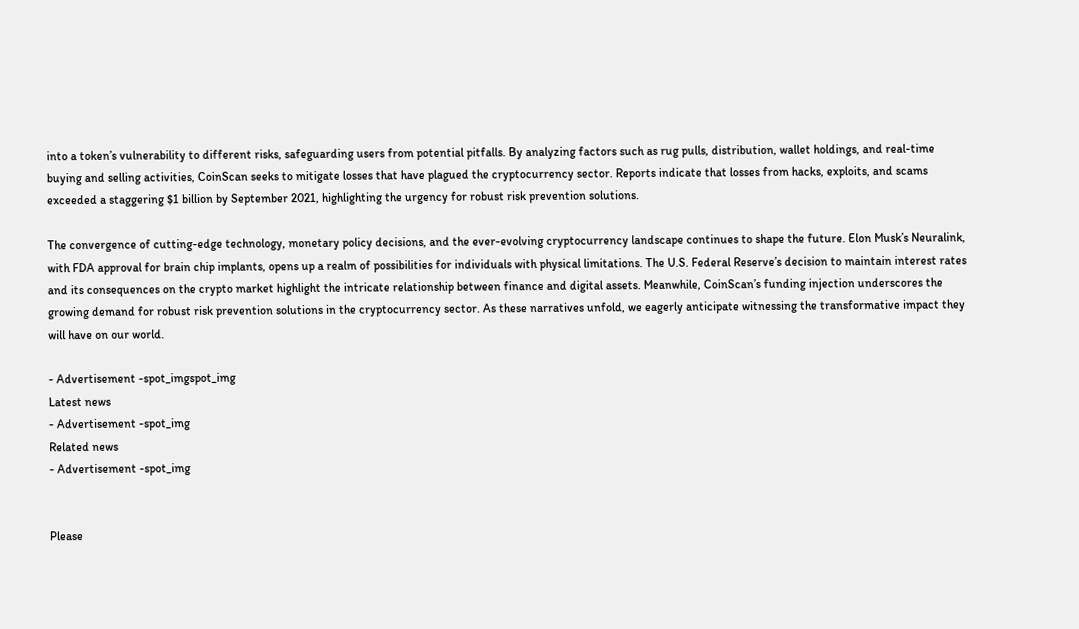into a token’s vulnerability to different risks, safeguarding users from potential pitfalls. By analyzing factors such as rug pulls, distribution, wallet holdings, and real-time buying and selling activities, CoinScan seeks to mitigate losses that have plagued the cryptocurrency sector. Reports indicate that losses from hacks, exploits, and scams exceeded a staggering $1 billion by September 2021, highlighting the urgency for robust risk prevention solutions.

The convergence of cutting-edge technology, monetary policy decisions, and the ever-evolving cryptocurrency landscape continues to shape the future. Elon Musk’s Neuralink, with FDA approval for brain chip implants, opens up a realm of possibilities for individuals with physical limitations. The U.S. Federal Reserve’s decision to maintain interest rates and its consequences on the crypto market highlight the intricate relationship between finance and digital assets. Meanwhile, CoinScan’s funding injection underscores the growing demand for robust risk prevention solutions in the cryptocurrency sector. As these narratives unfold, we eagerly anticipate witnessing the transformative impact they will have on our world.

- Advertisement -spot_imgspot_img
Latest news
- Advertisement -spot_img
Related news
- Advertisement -spot_img


Please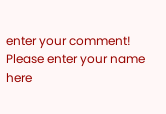enter your comment!
Please enter your name here